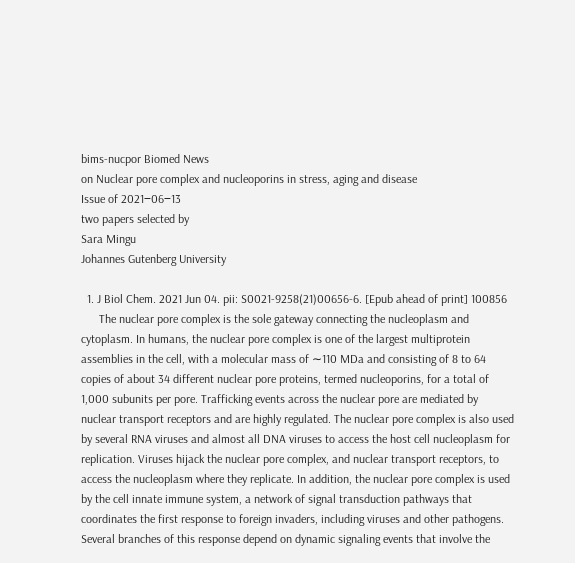bims-nucpor Biomed News
on Nuclear pore complex and nucleoporins in stress, aging and disease
Issue of 2021‒06‒13
two papers selected by
Sara Mingu
Johannes Gutenberg University

  1. J Biol Chem. 2021 Jun 04. pii: S0021-9258(21)00656-6. [Epub ahead of print] 100856
      The nuclear pore complex is the sole gateway connecting the nucleoplasm and cytoplasm. In humans, the nuclear pore complex is one of the largest multiprotein assemblies in the cell, with a molecular mass of ∼110 MDa and consisting of 8 to 64 copies of about 34 different nuclear pore proteins, termed nucleoporins, for a total of 1,000 subunits per pore. Trafficking events across the nuclear pore are mediated by nuclear transport receptors and are highly regulated. The nuclear pore complex is also used by several RNA viruses and almost all DNA viruses to access the host cell nucleoplasm for replication. Viruses hijack the nuclear pore complex, and nuclear transport receptors, to access the nucleoplasm where they replicate. In addition, the nuclear pore complex is used by the cell innate immune system, a network of signal transduction pathways that coordinates the first response to foreign invaders, including viruses and other pathogens. Several branches of this response depend on dynamic signaling events that involve the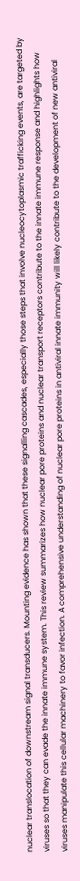nuclear translocation of downstream signal transducers. Mounting evidence has shown that these signalling cascades, especially those steps that involve nucleocytoplasmic trafficking events, are targeted by viruses so that they can evade the innate immune system. This review summarizes how nuclear pore proteins and nuclear transport receptors contribute to the innate immune response and highlights how viruses manipulate this cellular machinery to favor infection. A comprehensive understanding of nuclear pore proteins in antiviral innate immunity will likely contribute to the development of new antiviral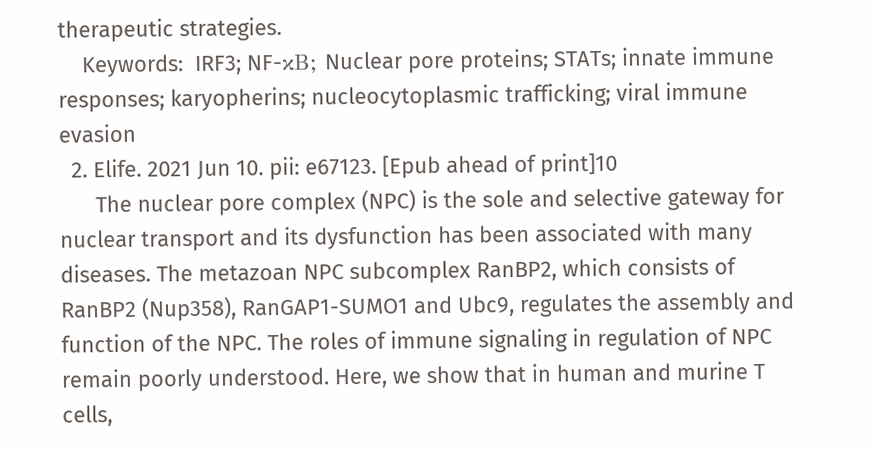therapeutic strategies.
    Keywords:  IRF3; NF-κB; Nuclear pore proteins; STATs; innate immune responses; karyopherins; nucleocytoplasmic trafficking; viral immune evasion
  2. Elife. 2021 Jun 10. pii: e67123. [Epub ahead of print]10
      The nuclear pore complex (NPC) is the sole and selective gateway for nuclear transport and its dysfunction has been associated with many diseases. The metazoan NPC subcomplex RanBP2, which consists of RanBP2 (Nup358), RanGAP1-SUMO1 and Ubc9, regulates the assembly and function of the NPC. The roles of immune signaling in regulation of NPC remain poorly understood. Here, we show that in human and murine T cells,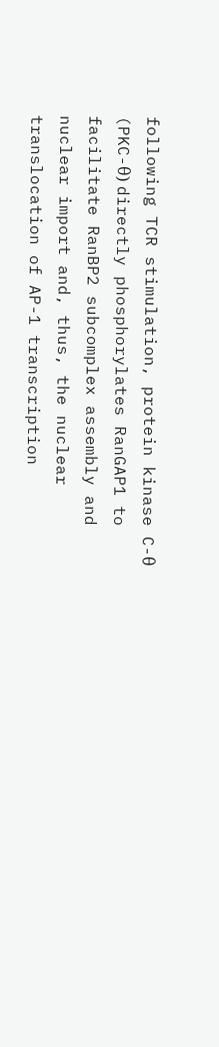following TCR stimulation, protein kinase C-θ (PKC-θ) directly phosphorylates RanGAP1 to facilitate RanBP2 subcomplex assembly and nuclear import and, thus, the nuclear translocation of AP-1 transcription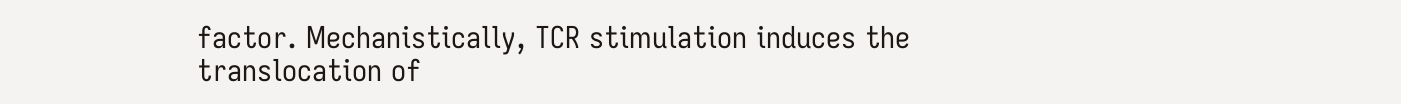factor. Mechanistically, TCR stimulation induces the translocation of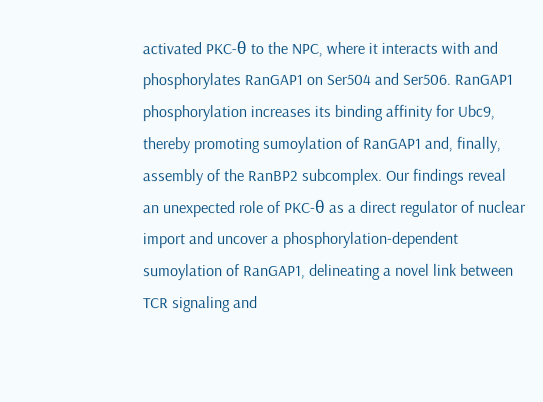activated PKC-θ to the NPC, where it interacts with and phosphorylates RanGAP1 on Ser504 and Ser506. RanGAP1 phosphorylation increases its binding affinity for Ubc9, thereby promoting sumoylation of RanGAP1 and, finally, assembly of the RanBP2 subcomplex. Our findings reveal an unexpected role of PKC-θ as a direct regulator of nuclear import and uncover a phosphorylation-dependent sumoylation of RanGAP1, delineating a novel link between TCR signaling and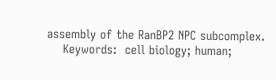assembly of the RanBP2 NPC subcomplex.
    Keywords:  cell biology; human;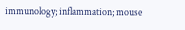immunology; inflammation; mouse